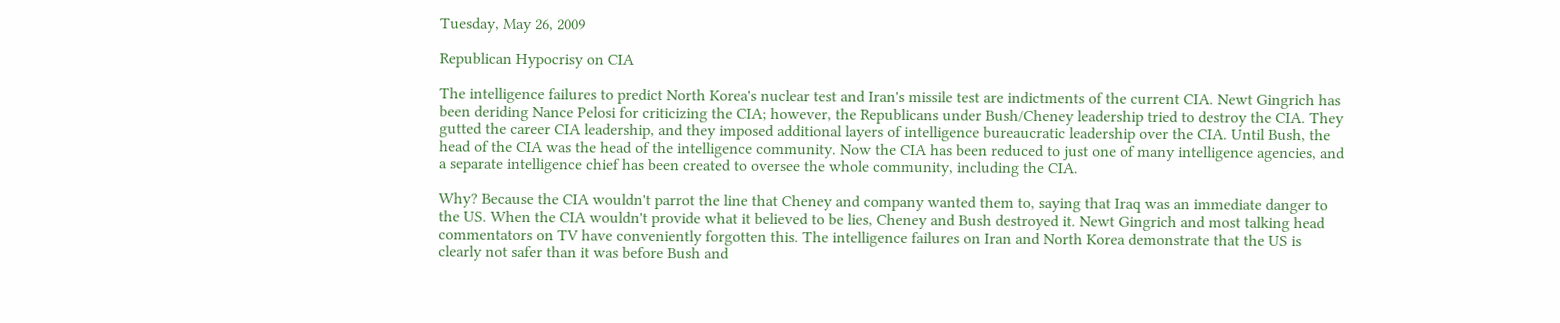Tuesday, May 26, 2009

Republican Hypocrisy on CIA

The intelligence failures to predict North Korea's nuclear test and Iran's missile test are indictments of the current CIA. Newt Gingrich has been deriding Nance Pelosi for criticizing the CIA; however, the Republicans under Bush/Cheney leadership tried to destroy the CIA. They gutted the career CIA leadership, and they imposed additional layers of intelligence bureaucratic leadership over the CIA. Until Bush, the head of the CIA was the head of the intelligence community. Now the CIA has been reduced to just one of many intelligence agencies, and a separate intelligence chief has been created to oversee the whole community, including the CIA.

Why? Because the CIA wouldn't parrot the line that Cheney and company wanted them to, saying that Iraq was an immediate danger to the US. When the CIA wouldn't provide what it believed to be lies, Cheney and Bush destroyed it. Newt Gingrich and most talking head commentators on TV have conveniently forgotten this. The intelligence failures on Iran and North Korea demonstrate that the US is clearly not safer than it was before Bush and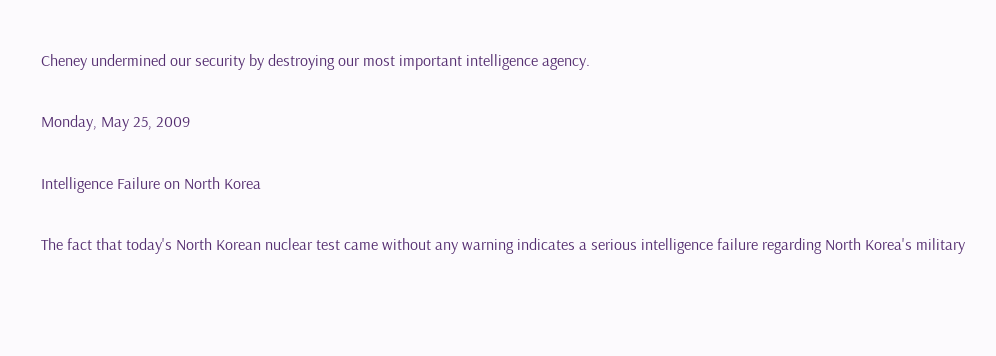Cheney undermined our security by destroying our most important intelligence agency.

Monday, May 25, 2009

Intelligence Failure on North Korea

The fact that today's North Korean nuclear test came without any warning indicates a serious intelligence failure regarding North Korea's military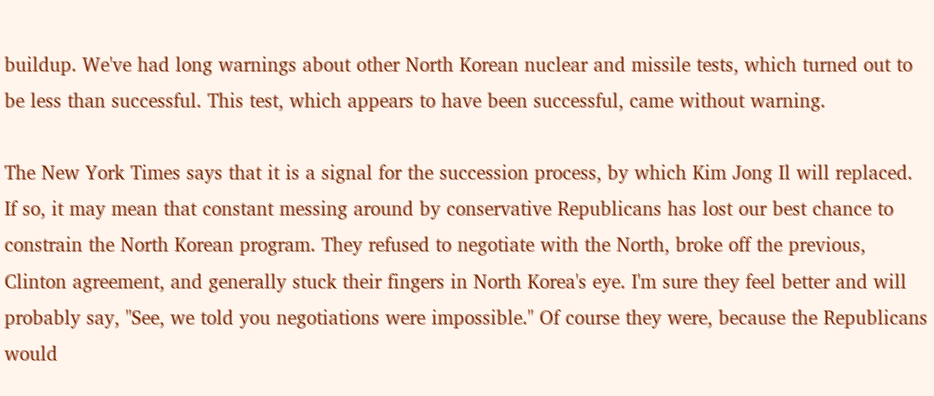buildup. We've had long warnings about other North Korean nuclear and missile tests, which turned out to be less than successful. This test, which appears to have been successful, came without warning.

The New York Times says that it is a signal for the succession process, by which Kim Jong Il will replaced. If so, it may mean that constant messing around by conservative Republicans has lost our best chance to constrain the North Korean program. They refused to negotiate with the North, broke off the previous, Clinton agreement, and generally stuck their fingers in North Korea's eye. I'm sure they feel better and will probably say, "See, we told you negotiations were impossible." Of course they were, because the Republicans would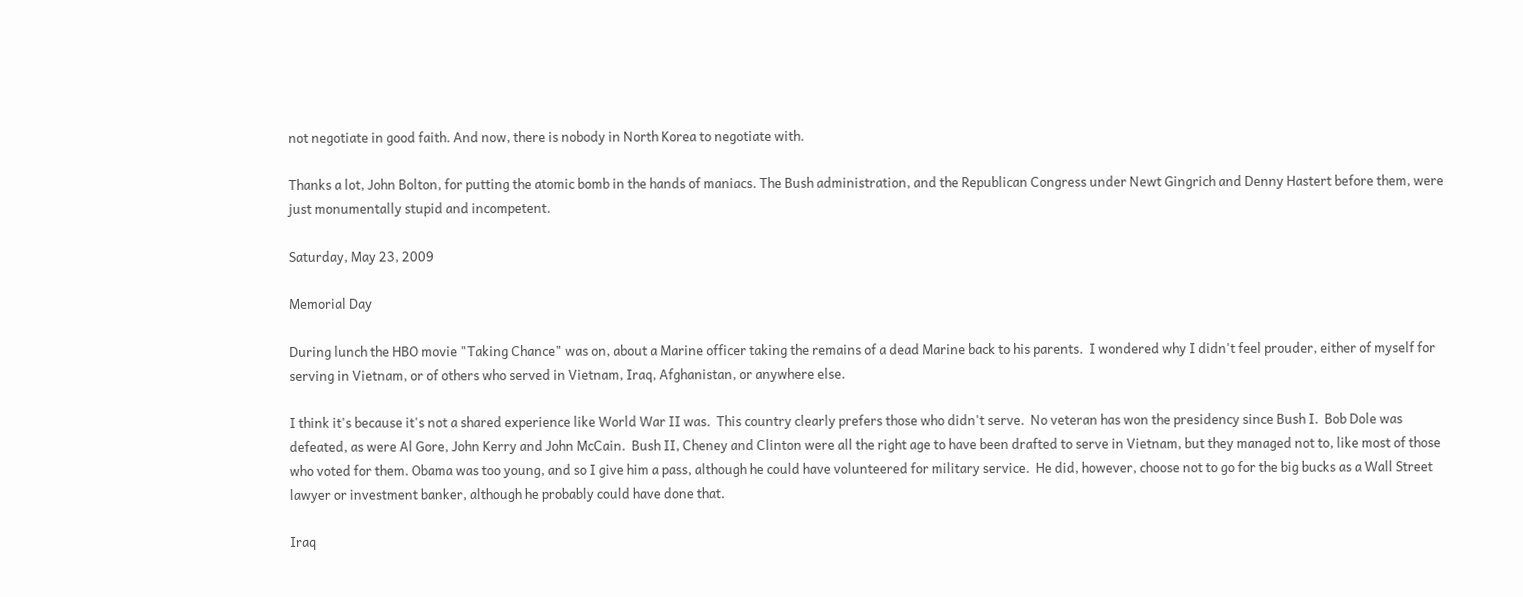not negotiate in good faith. And now, there is nobody in North Korea to negotiate with.

Thanks a lot, John Bolton, for putting the atomic bomb in the hands of maniacs. The Bush administration, and the Republican Congress under Newt Gingrich and Denny Hastert before them, were just monumentally stupid and incompetent.

Saturday, May 23, 2009

Memorial Day

During lunch the HBO movie "Taking Chance" was on, about a Marine officer taking the remains of a dead Marine back to his parents.  I wondered why I didn't feel prouder, either of myself for serving in Vietnam, or of others who served in Vietnam, Iraq, Afghanistan, or anywhere else.

I think it's because it's not a shared experience like World War II was.  This country clearly prefers those who didn't serve.  No veteran has won the presidency since Bush I.  Bob Dole was defeated, as were Al Gore, John Kerry and John McCain.  Bush II, Cheney and Clinton were all the right age to have been drafted to serve in Vietnam, but they managed not to, like most of those who voted for them. Obama was too young, and so I give him a pass, although he could have volunteered for military service.  He did, however, choose not to go for the big bucks as a Wall Street lawyer or investment banker, although he probably could have done that.

Iraq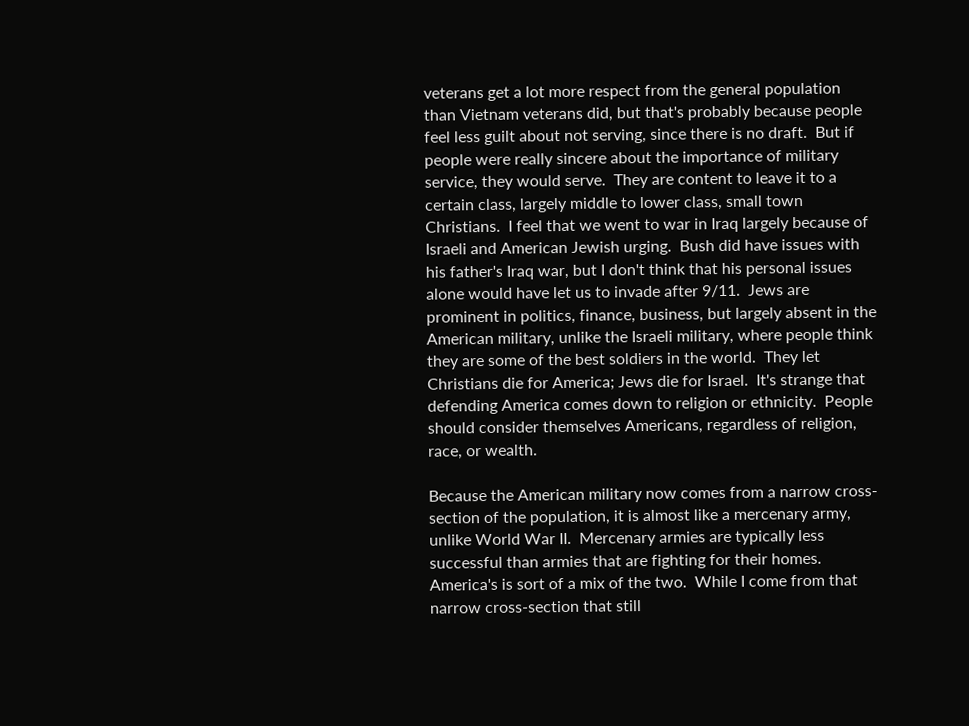veterans get a lot more respect from the general population than Vietnam veterans did, but that's probably because people feel less guilt about not serving, since there is no draft.  But if people were really sincere about the importance of military service, they would serve.  They are content to leave it to a certain class, largely middle to lower class, small town Christians.  I feel that we went to war in Iraq largely because of Israeli and American Jewish urging.  Bush did have issues with his father's Iraq war, but I don't think that his personal issues alone would have let us to invade after 9/11.  Jews are prominent in politics, finance, business, but largely absent in the American military, unlike the Israeli military, where people think they are some of the best soldiers in the world.  They let Christians die for America; Jews die for Israel.  It's strange that defending America comes down to religion or ethnicity.  People should consider themselves Americans, regardless of religion, race, or wealth.

Because the American military now comes from a narrow cross-section of the population, it is almost like a mercenary army, unlike World War II.  Mercenary armies are typically less successful than armies that are fighting for their homes.  America's is sort of a mix of the two.  While I come from that narrow cross-section that still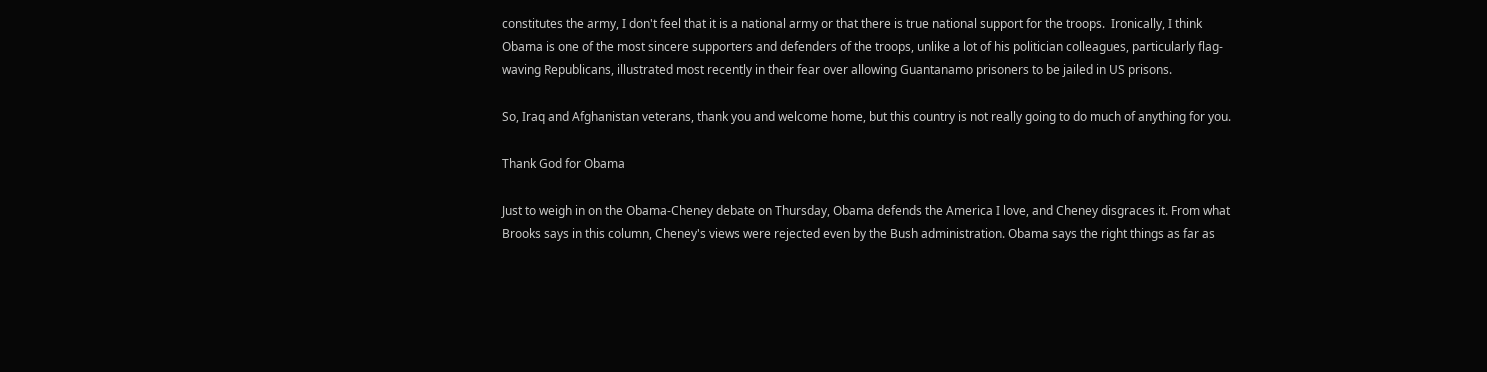constitutes the army, I don't feel that it is a national army or that there is true national support for the troops.  Ironically, I think Obama is one of the most sincere supporters and defenders of the troops, unlike a lot of his politician colleagues, particularly flag-waving Republicans, illustrated most recently in their fear over allowing Guantanamo prisoners to be jailed in US prisons.

So, Iraq and Afghanistan veterans, thank you and welcome home, but this country is not really going to do much of anything for you.

Thank God for Obama

Just to weigh in on the Obama-Cheney debate on Thursday, Obama defends the America I love, and Cheney disgraces it. From what Brooks says in this column, Cheney's views were rejected even by the Bush administration. Obama says the right things as far as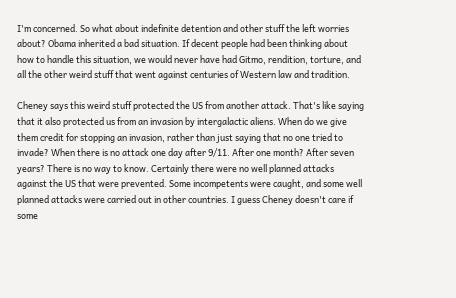I'm concerned. So what about indefinite detention and other stuff the left worries about? Obama inherited a bad situation. If decent people had been thinking about how to handle this situation, we would never have had Gitmo, rendition, torture, and all the other weird stuff that went against centuries of Western law and tradition.

Cheney says this weird stuff protected the US from another attack. That's like saying that it also protected us from an invasion by intergalactic aliens. When do we give them credit for stopping an invasion, rather than just saying that no one tried to invade? When there is no attack one day after 9/11. After one month? After seven years? There is no way to know. Certainly there were no well planned attacks against the US that were prevented. Some incompetents were caught, and some well planned attacks were carried out in other countries. I guess Cheney doesn't care if some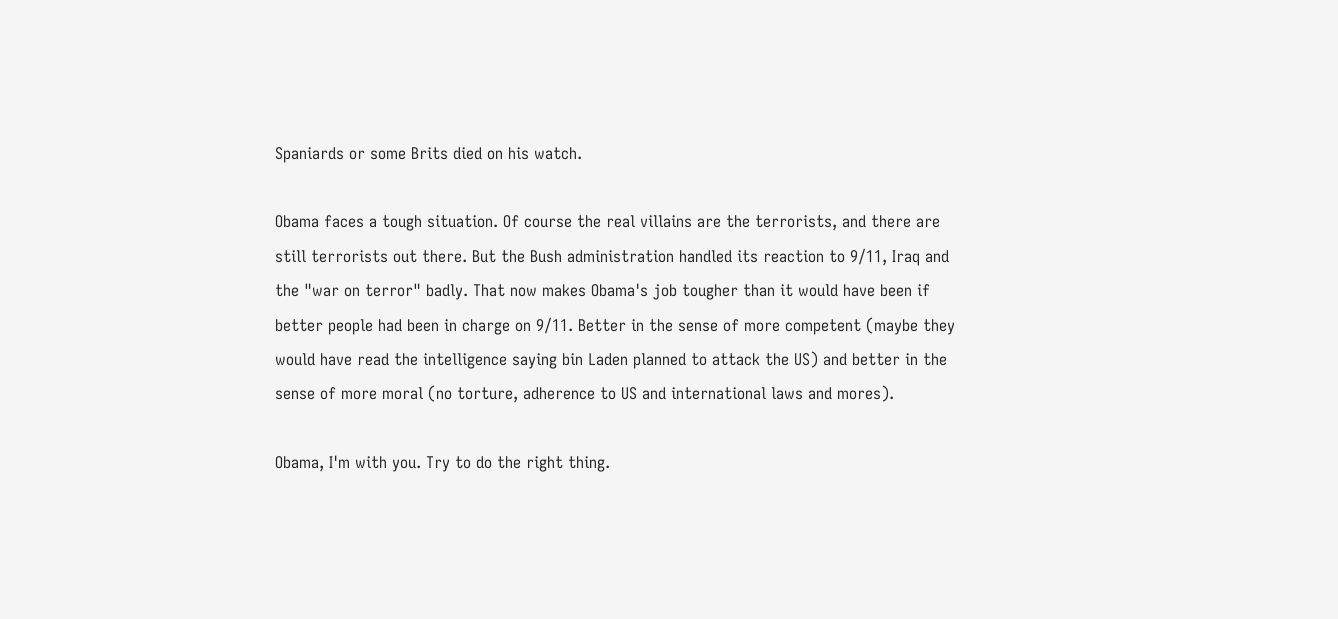Spaniards or some Brits died on his watch.

Obama faces a tough situation. Of course the real villains are the terrorists, and there are still terrorists out there. But the Bush administration handled its reaction to 9/11, Iraq and the "war on terror" badly. That now makes Obama's job tougher than it would have been if better people had been in charge on 9/11. Better in the sense of more competent (maybe they would have read the intelligence saying bin Laden planned to attack the US) and better in the sense of more moral (no torture, adherence to US and international laws and mores).

Obama, I'm with you. Try to do the right thing.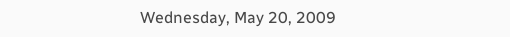Wednesday, May 20, 2009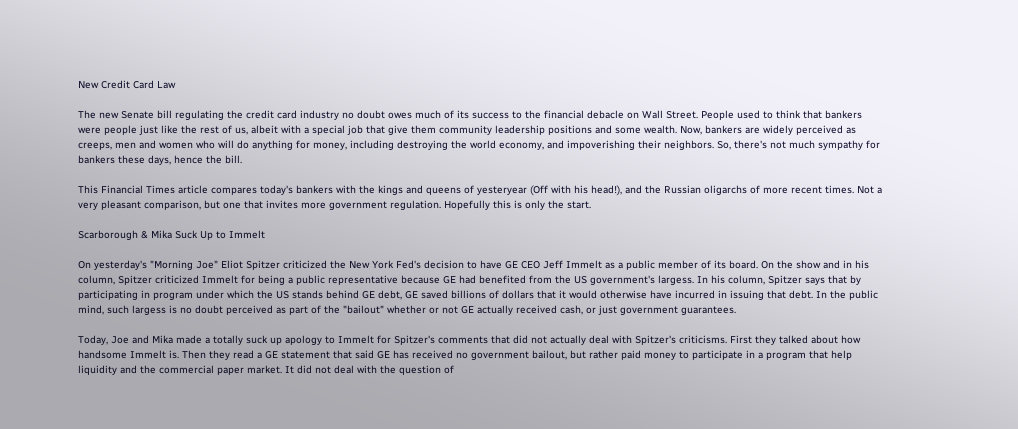New Credit Card Law

The new Senate bill regulating the credit card industry no doubt owes much of its success to the financial debacle on Wall Street. People used to think that bankers were people just like the rest of us, albeit with a special job that give them community leadership positions and some wealth. Now, bankers are widely perceived as creeps, men and women who will do anything for money, including destroying the world economy, and impoverishing their neighbors. So, there's not much sympathy for bankers these days, hence the bill.

This Financial Times article compares today's bankers with the kings and queens of yesteryear (Off with his head!), and the Russian oligarchs of more recent times. Not a very pleasant comparison, but one that invites more government regulation. Hopefully this is only the start.

Scarborough & Mika Suck Up to Immelt

On yesterday's "Morning Joe" Eliot Spitzer criticized the New York Fed's decision to have GE CEO Jeff Immelt as a public member of its board. On the show and in his column, Spitzer criticized Immelt for being a public representative because GE had benefited from the US government's largess. In his column, Spitzer says that by participating in program under which the US stands behind GE debt, GE saved billions of dollars that it would otherwise have incurred in issuing that debt. In the public mind, such largess is no doubt perceived as part of the "bailout" whether or not GE actually received cash, or just government guarantees.

Today, Joe and Mika made a totally suck up apology to Immelt for Spitzer's comments that did not actually deal with Spitzer's criticisms. First they talked about how handsome Immelt is. Then they read a GE statement that said GE has received no government bailout, but rather paid money to participate in a program that help liquidity and the commercial paper market. It did not deal with the question of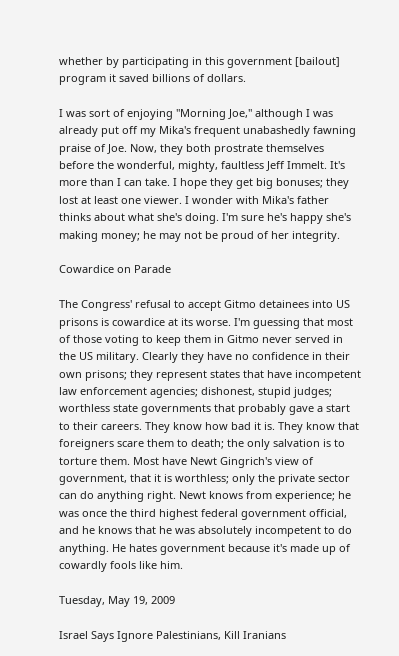whether by participating in this government [bailout] program it saved billions of dollars.

I was sort of enjoying "Morning Joe," although I was already put off my Mika's frequent unabashedly fawning praise of Joe. Now, they both prostrate themselves before the wonderful, mighty, faultless Jeff Immelt. It's more than I can take. I hope they get big bonuses; they lost at least one viewer. I wonder with Mika's father thinks about what she's doing. I'm sure he's happy she's making money; he may not be proud of her integrity.

Cowardice on Parade

The Congress' refusal to accept Gitmo detainees into US prisons is cowardice at its worse. I'm guessing that most of those voting to keep them in Gitmo never served in the US military. Clearly they have no confidence in their own prisons; they represent states that have incompetent law enforcement agencies; dishonest, stupid judges; worthless state governments that probably gave a start to their careers. They know how bad it is. They know that foreigners scare them to death; the only salvation is to torture them. Most have Newt Gingrich's view of government, that it is worthless; only the private sector can do anything right. Newt knows from experience; he was once the third highest federal government official, and he knows that he was absolutely incompetent to do anything. He hates government because it's made up of cowardly fools like him.

Tuesday, May 19, 2009

Israel Says Ignore Palestinians, Kill Iranians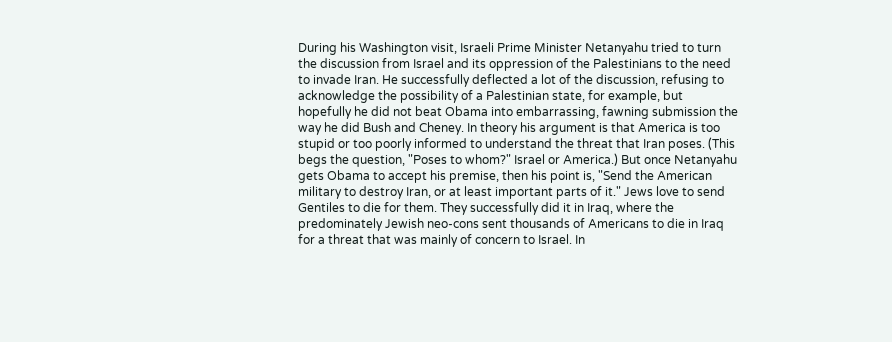During his Washington visit, Israeli Prime Minister Netanyahu tried to turn the discussion from Israel and its oppression of the Palestinians to the need to invade Iran. He successfully deflected a lot of the discussion, refusing to acknowledge the possibility of a Palestinian state, for example, but hopefully he did not beat Obama into embarrassing, fawning submission the way he did Bush and Cheney. In theory his argument is that America is too stupid or too poorly informed to understand the threat that Iran poses. (This begs the question, "Poses to whom?" Israel or America.) But once Netanyahu gets Obama to accept his premise, then his point is, "Send the American military to destroy Iran, or at least important parts of it." Jews love to send Gentiles to die for them. They successfully did it in Iraq, where the predominately Jewish neo-cons sent thousands of Americans to die in Iraq for a threat that was mainly of concern to Israel. In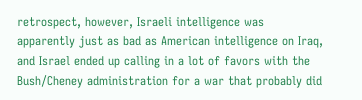retrospect, however, Israeli intelligence was apparently just as bad as American intelligence on Iraq, and Israel ended up calling in a lot of favors with the Bush/Cheney administration for a war that probably did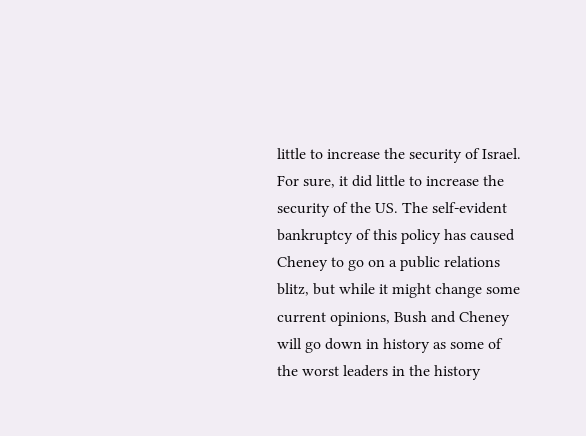little to increase the security of Israel. For sure, it did little to increase the security of the US. The self-evident bankruptcy of this policy has caused Cheney to go on a public relations blitz, but while it might change some current opinions, Bush and Cheney will go down in history as some of the worst leaders in the history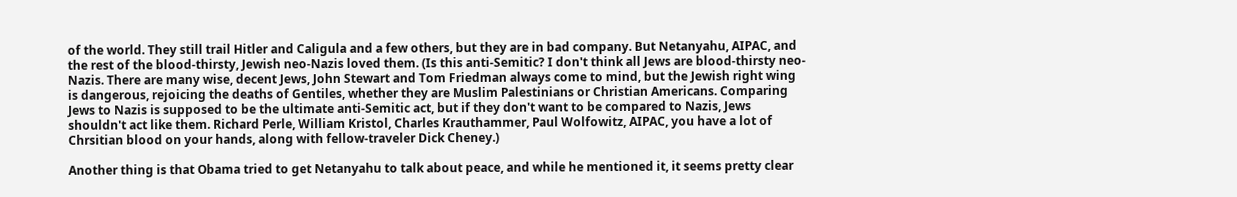of the world. They still trail Hitler and Caligula and a few others, but they are in bad company. But Netanyahu, AIPAC, and the rest of the blood-thirsty, Jewish neo-Nazis loved them. (Is this anti-Semitic? I don't think all Jews are blood-thirsty neo-Nazis. There are many wise, decent Jews, John Stewart and Tom Friedman always come to mind, but the Jewish right wing is dangerous, rejoicing the deaths of Gentiles, whether they are Muslim Palestinians or Christian Americans. Comparing Jews to Nazis is supposed to be the ultimate anti-Semitic act, but if they don't want to be compared to Nazis, Jews shouldn't act like them. Richard Perle, William Kristol, Charles Krauthammer, Paul Wolfowitz, AIPAC, you have a lot of Chrsitian blood on your hands, along with fellow-traveler Dick Cheney.)

Another thing is that Obama tried to get Netanyahu to talk about peace, and while he mentioned it, it seems pretty clear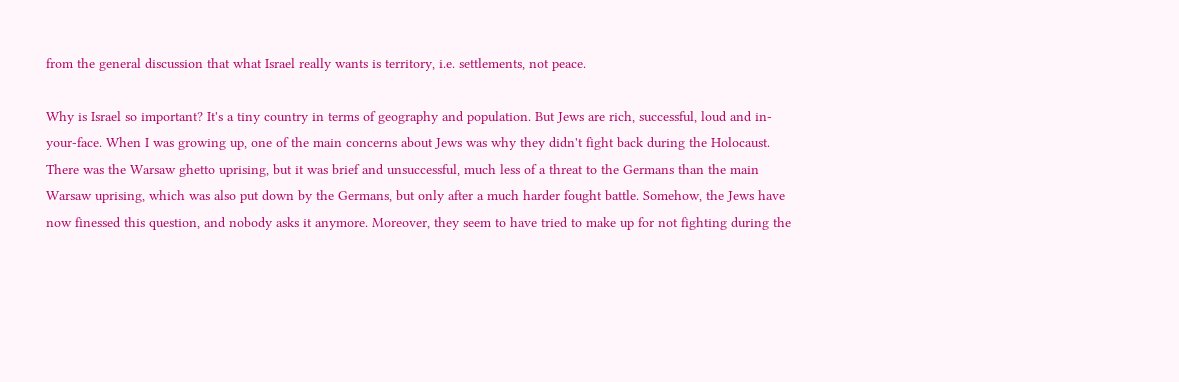from the general discussion that what Israel really wants is territory, i.e. settlements, not peace.

Why is Israel so important? It's a tiny country in terms of geography and population. But Jews are rich, successful, loud and in-your-face. When I was growing up, one of the main concerns about Jews was why they didn't fight back during the Holocaust. There was the Warsaw ghetto uprising, but it was brief and unsuccessful, much less of a threat to the Germans than the main Warsaw uprising, which was also put down by the Germans, but only after a much harder fought battle. Somehow, the Jews have now finessed this question, and nobody asks it anymore. Moreover, they seem to have tried to make up for not fighting during the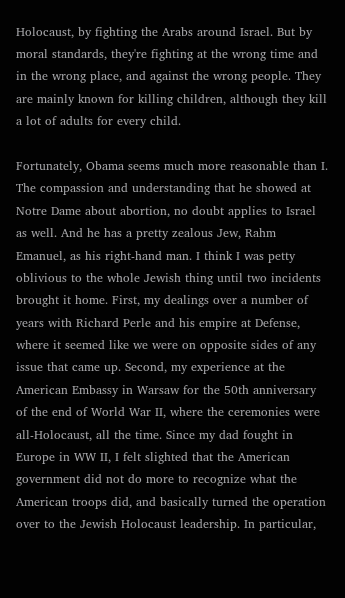Holocaust, by fighting the Arabs around Israel. But by moral standards, they're fighting at the wrong time and in the wrong place, and against the wrong people. They are mainly known for killing children, although they kill a lot of adults for every child.

Fortunately, Obama seems much more reasonable than I. The compassion and understanding that he showed at Notre Dame about abortion, no doubt applies to Israel as well. And he has a pretty zealous Jew, Rahm Emanuel, as his right-hand man. I think I was petty oblivious to the whole Jewish thing until two incidents brought it home. First, my dealings over a number of years with Richard Perle and his empire at Defense, where it seemed like we were on opposite sides of any issue that came up. Second, my experience at the American Embassy in Warsaw for the 50th anniversary of the end of World War II, where the ceremonies were all-Holocaust, all the time. Since my dad fought in Europe in WW II, I felt slighted that the American government did not do more to recognize what the American troops did, and basically turned the operation over to the Jewish Holocaust leadership. In particular,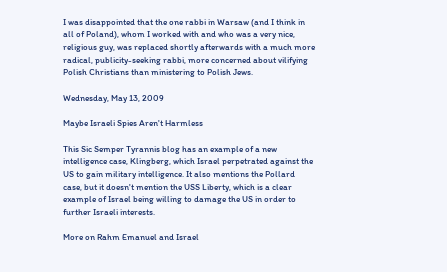I was disappointed that the one rabbi in Warsaw (and I think in all of Poland), whom I worked with and who was a very nice, religious guy, was replaced shortly afterwards with a much more radical, publicity-seeking rabbi, more concerned about vilifying Polish Christians than ministering to Polish Jews.

Wednesday, May 13, 2009

Maybe Israeli Spies Aren't Harmless

This Sic Semper Tyrannis blog has an example of a new intelligence case, Klingberg, which Israel perpetrated against the US to gain military intelligence. It also mentions the Pollard case, but it doesn't mention the USS Liberty, which is a clear example of Israel being willing to damage the US in order to further Israeli interests.

More on Rahm Emanuel and Israel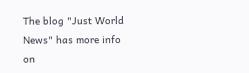The blog "Just World News" has more info on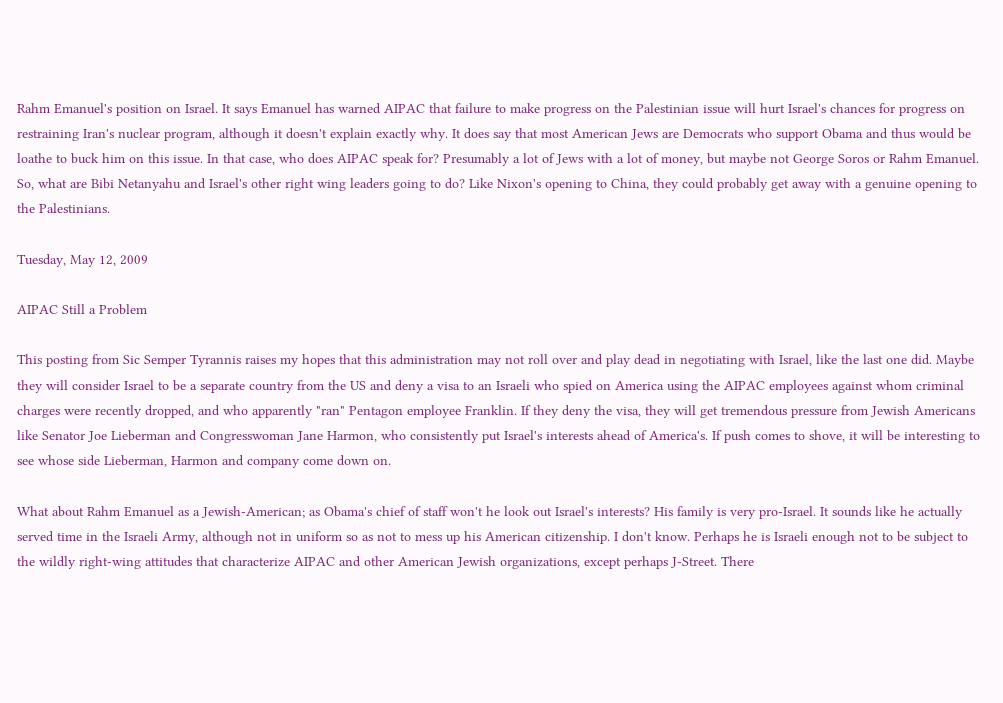Rahm Emanuel's position on Israel. It says Emanuel has warned AIPAC that failure to make progress on the Palestinian issue will hurt Israel's chances for progress on restraining Iran's nuclear program, although it doesn't explain exactly why. It does say that most American Jews are Democrats who support Obama and thus would be loathe to buck him on this issue. In that case, who does AIPAC speak for? Presumably a lot of Jews with a lot of money, but maybe not George Soros or Rahm Emanuel. So, what are Bibi Netanyahu and Israel's other right wing leaders going to do? Like Nixon's opening to China, they could probably get away with a genuine opening to the Palestinians.

Tuesday, May 12, 2009

AIPAC Still a Problem

This posting from Sic Semper Tyrannis raises my hopes that this administration may not roll over and play dead in negotiating with Israel, like the last one did. Maybe they will consider Israel to be a separate country from the US and deny a visa to an Israeli who spied on America using the AIPAC employees against whom criminal charges were recently dropped, and who apparently "ran" Pentagon employee Franklin. If they deny the visa, they will get tremendous pressure from Jewish Americans like Senator Joe Lieberman and Congresswoman Jane Harmon, who consistently put Israel's interests ahead of America's. If push comes to shove, it will be interesting to see whose side Lieberman, Harmon and company come down on.

What about Rahm Emanuel as a Jewish-American; as Obama's chief of staff won't he look out Israel's interests? His family is very pro-Israel. It sounds like he actually served time in the Israeli Army, although not in uniform so as not to mess up his American citizenship. I don't know. Perhaps he is Israeli enough not to be subject to the wildly right-wing attitudes that characterize AIPAC and other American Jewish organizations, except perhaps J-Street. There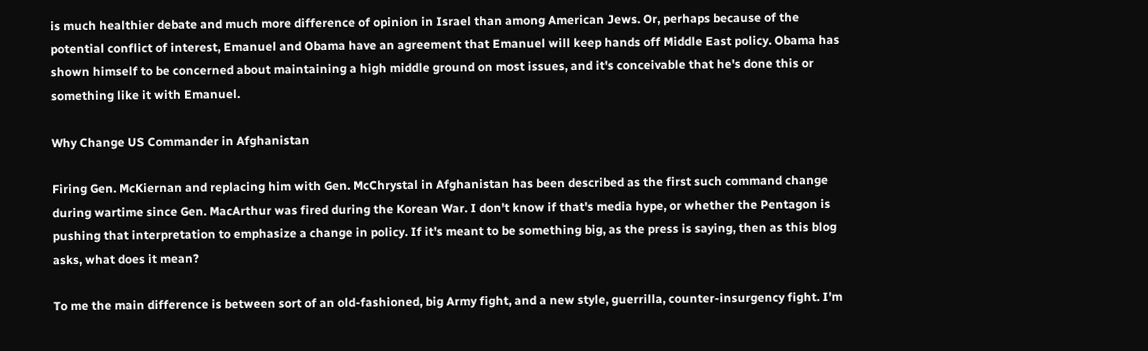is much healthier debate and much more difference of opinion in Israel than among American Jews. Or, perhaps because of the potential conflict of interest, Emanuel and Obama have an agreement that Emanuel will keep hands off Middle East policy. Obama has shown himself to be concerned about maintaining a high middle ground on most issues, and it's conceivable that he's done this or something like it with Emanuel.

Why Change US Commander in Afghanistan

Firing Gen. McKiernan and replacing him with Gen. McChrystal in Afghanistan has been described as the first such command change during wartime since Gen. MacArthur was fired during the Korean War. I don't know if that's media hype, or whether the Pentagon is pushing that interpretation to emphasize a change in policy. If it's meant to be something big, as the press is saying, then as this blog asks, what does it mean?

To me the main difference is between sort of an old-fashioned, big Army fight, and a new style, guerrilla, counter-insurgency fight. I'm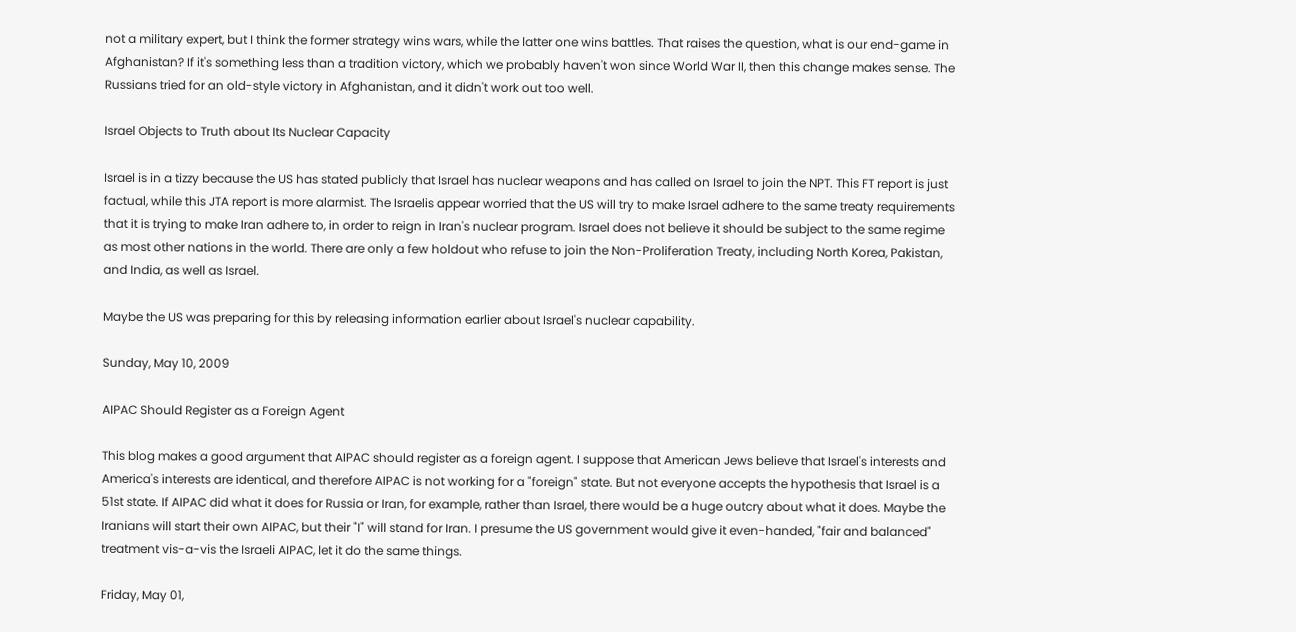not a military expert, but I think the former strategy wins wars, while the latter one wins battles. That raises the question, what is our end-game in Afghanistan? If it's something less than a tradition victory, which we probably haven't won since World War II, then this change makes sense. The Russians tried for an old-style victory in Afghanistan, and it didn't work out too well.

Israel Objects to Truth about Its Nuclear Capacity

Israel is in a tizzy because the US has stated publicly that Israel has nuclear weapons and has called on Israel to join the NPT. This FT report is just factual, while this JTA report is more alarmist. The Israelis appear worried that the US will try to make Israel adhere to the same treaty requirements that it is trying to make Iran adhere to, in order to reign in Iran's nuclear program. Israel does not believe it should be subject to the same regime as most other nations in the world. There are only a few holdout who refuse to join the Non-Proliferation Treaty, including North Korea, Pakistan, and India, as well as Israel.

Maybe the US was preparing for this by releasing information earlier about Israel's nuclear capability.

Sunday, May 10, 2009

AIPAC Should Register as a Foreign Agent

This blog makes a good argument that AIPAC should register as a foreign agent. I suppose that American Jews believe that Israel's interests and America's interests are identical, and therefore AIPAC is not working for a "foreign" state. But not everyone accepts the hypothesis that Israel is a 51st state. If AIPAC did what it does for Russia or Iran, for example, rather than Israel, there would be a huge outcry about what it does. Maybe the Iranians will start their own AIPAC, but their "I" will stand for Iran. I presume the US government would give it even-handed, "fair and balanced" treatment vis-a-vis the Israeli AIPAC, let it do the same things.

Friday, May 01,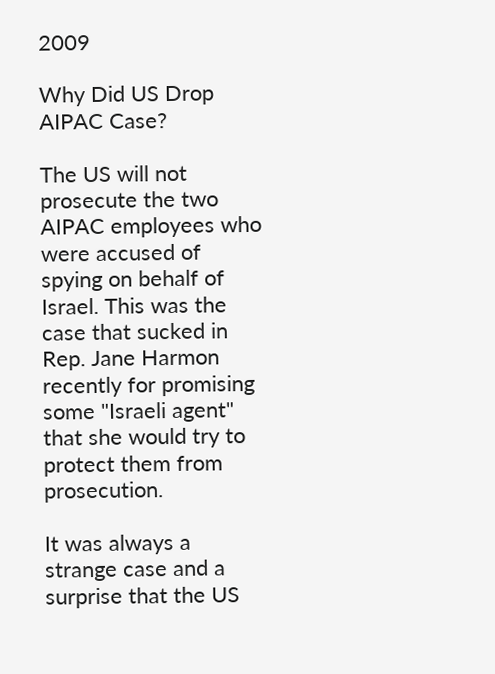2009

Why Did US Drop AIPAC Case?

The US will not prosecute the two AIPAC employees who were accused of spying on behalf of Israel. This was the case that sucked in Rep. Jane Harmon recently for promising some "Israeli agent" that she would try to protect them from prosecution.

It was always a strange case and a surprise that the US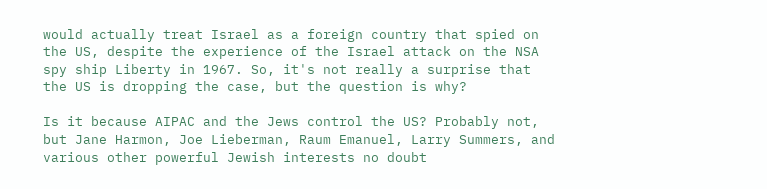would actually treat Israel as a foreign country that spied on the US, despite the experience of the Israel attack on the NSA spy ship Liberty in 1967. So, it's not really a surprise that the US is dropping the case, but the question is why?

Is it because AIPAC and the Jews control the US? Probably not, but Jane Harmon, Joe Lieberman, Raum Emanuel, Larry Summers, and various other powerful Jewish interests no doubt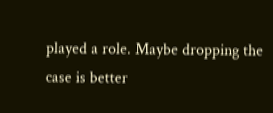played a role. Maybe dropping the case is better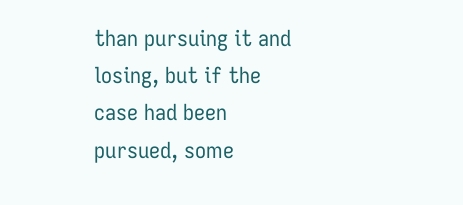than pursuing it and losing, but if the case had been pursued, some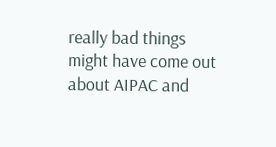really bad things might have come out about AIPAC and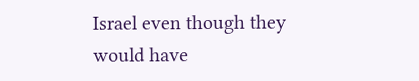Israel even though they would have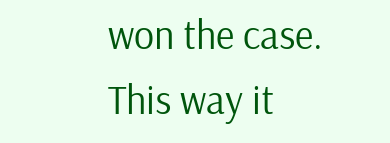won the case. This way it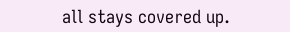all stays covered up.